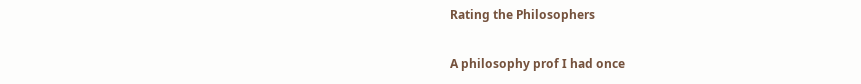Rating the Philosophers

A philosophy prof I had once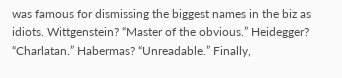was famous for dismissing the biggest names in the biz as idiots. Wittgenstein? “Master of the obvious.” Heidegger? “Charlatan.” Habermas? “Unreadable.” Finally,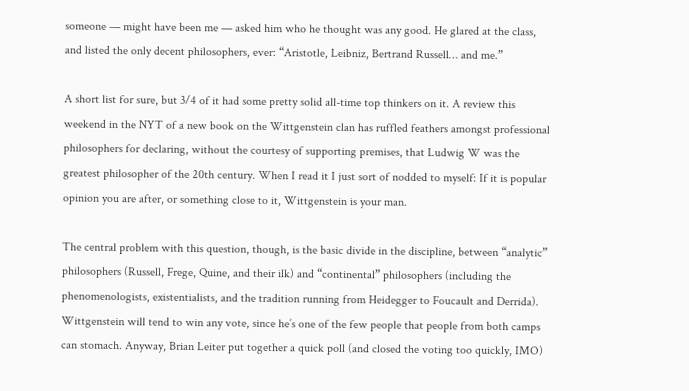someone — might have been me — asked him who he thought was any good. He glared at the class, and listed the only decent philosophers, ever: “Aristotle, Leibniz, Bertrand Russell… and me.”

A short list for sure, but 3/4 of it had some pretty solid all-time top thinkers on it. A review this weekend in the NYT of a new book on the Wittgenstein clan has ruffled feathers amongst professional philosophers for declaring, without the courtesy of supporting premises, that Ludwig W was the greatest philosopher of the 20th century. When I read it I just sort of nodded to myself: If it is popular opinion you are after, or something close to it, Wittgenstein is your man.

The central problem with this question, though, is the basic divide in the discipline, between “analytic” philosophers (Russell, Frege, Quine, and their ilk) and “continental” philosophers (including the phenomenologists, existentialists, and the tradition running from Heidegger to Foucault and Derrida). Wittgenstein will tend to win any vote, since he’s one of the few people that people from both camps can stomach. Anyway, Brian Leiter put together a quick poll (and closed the voting too quickly, IMO)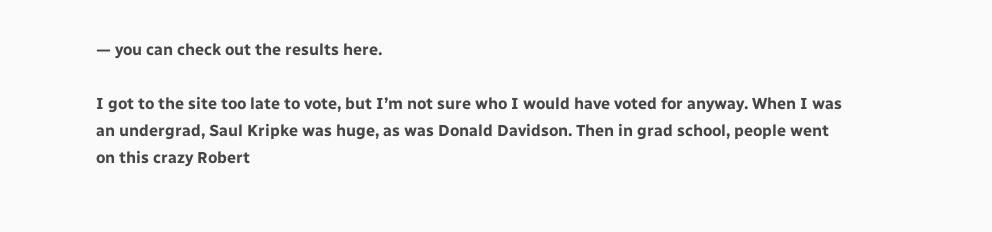— you can check out the results here.

I got to the site too late to vote, but I’m not sure who I would have voted for anyway. When I was an undergrad, Saul Kripke was huge, as was Donald Davidson. Then in grad school, people went on this crazy Robert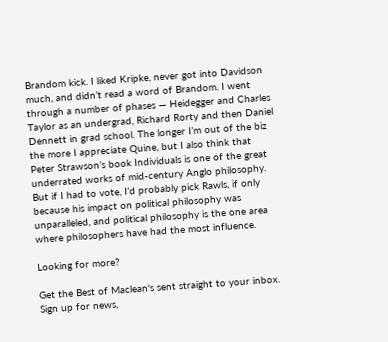Brandom kick. I liked Kripke, never got into Davidson much, and didn’t read a word of Brandom. I went through a number of phases — Heidegger and Charles Taylor as an undergrad, Richard Rorty and then Daniel Dennett in grad school. The longer I’m out of the biz the more I appreciate Quine, but I also think that Peter Strawson’s book Individuals is one of the great underrated works of mid-century Anglo philosophy. But if I had to vote, I’d probably pick Rawls, if only because his impact on political philosophy was unparalleled, and political philosophy is the one area where philosophers have had the most influence.

Looking for more?

Get the Best of Maclean's sent straight to your inbox. Sign up for news,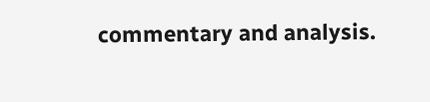commentary and analysis.